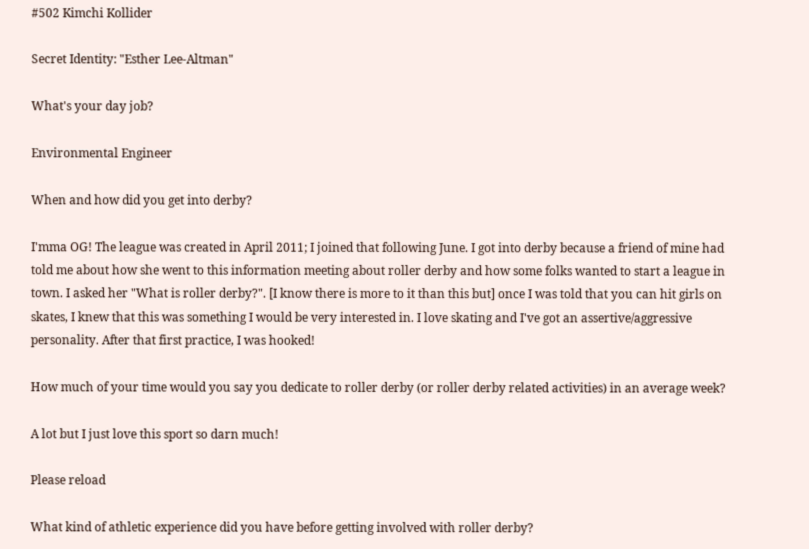#502 Kimchi Kollider

Secret Identity: "Esther Lee-Altman"

What's your day job?

Environmental Engineer

When and how did you get into derby?

I'mma OG! The league was created in April 2011; I joined that following June. I got into derby because a friend of mine had told me about how she went to this information meeting about roller derby and how some folks wanted to start a league in town. I asked her "What is roller derby?". [I know there is more to it than this but] once I was told that you can hit girls on skates, I knew that this was something I would be very interested in. I love skating and I've got an assertive/aggressive personality. After that first practice, I was hooked!

How much of your time would you say you dedicate to roller derby (or roller derby related activities) in an average week?

A lot but I just love this sport so darn much!

Please reload

What kind of athletic experience did you have before getting involved with roller derby?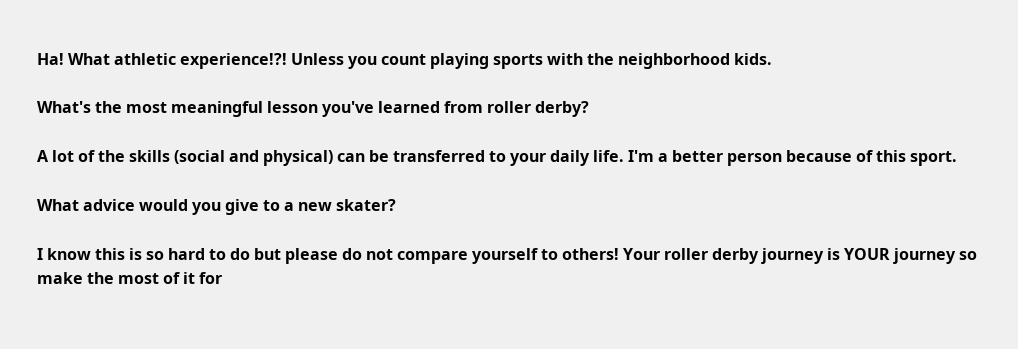Ha! What athletic experience!?! Unless you count playing sports with the neighborhood kids.

What's the most meaningful lesson you've learned from roller derby?

A lot of the skills (social and physical) can be transferred to your daily life. I'm a better person because of this sport.

What advice would you give to a new skater?

I know this is so hard to do but please do not compare yourself to others! Your roller derby journey is YOUR journey so make the most of it for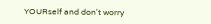YOURself and don't worry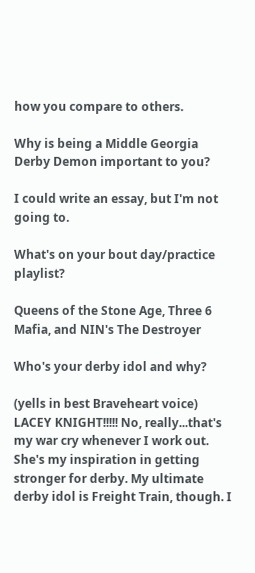how you compare to others.

Why is being a Middle Georgia Derby Demon important to you?

I could write an essay, but I'm not going to.

What's on your bout day/practice playlist?

Queens of the Stone Age, Three 6 Mafia, and NIN's The Destroyer

Who's your derby idol and why?

(yells in best Braveheart voice) LACEY KNIGHT!!!!! No, really...that's my war cry whenever I work out. She's my inspiration in getting stronger for derby. My ultimate derby idol is Freight Train, though. I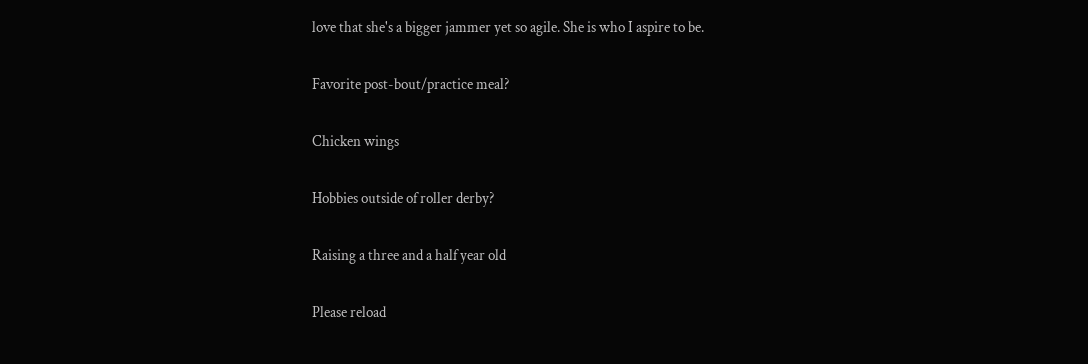love that she's a bigger jammer yet so agile. She is who I aspire to be.

Favorite post-bout/practice meal?

Chicken wings

Hobbies outside of roller derby?

Raising a three and a half year old

Please reload